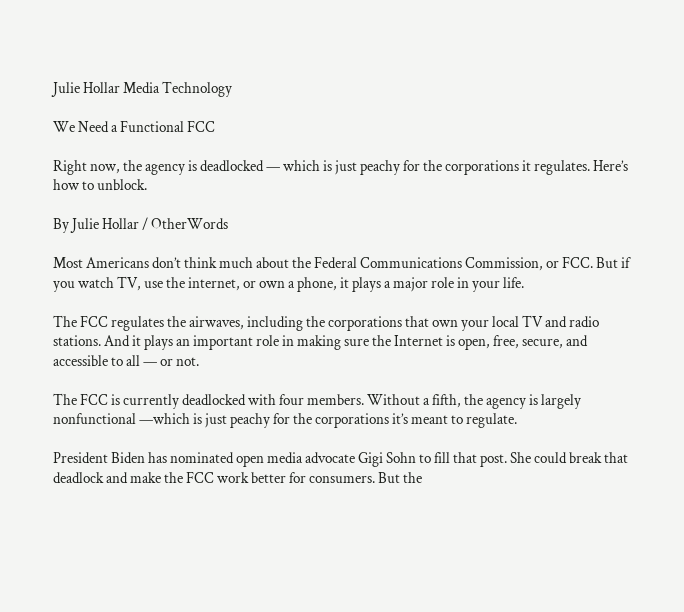Julie Hollar Media Technology

We Need a Functional FCC

Right now, the agency is deadlocked — which is just peachy for the corporations it regulates. Here’s how to unblock.

By Julie Hollar / OtherWords

Most Americans don’t think much about the Federal Communications Commission, or FCC. But if you watch TV, use the internet, or own a phone, it plays a major role in your life.

The FCC regulates the airwaves, including the corporations that own your local TV and radio stations. And it plays an important role in making sure the Internet is open, free, secure, and accessible to all — or not.

The FCC is currently deadlocked with four members. Without a fifth, the agency is largely nonfunctional —which is just peachy for the corporations it’s meant to regulate.

President Biden has nominated open media advocate Gigi Sohn to fill that post. She could break that deadlock and make the FCC work better for consumers. But the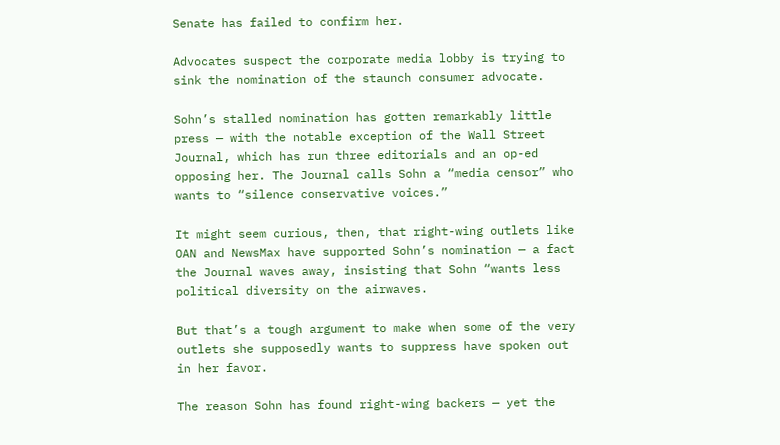Senate has failed to confirm her.

Advocates suspect the corporate media lobby is trying to sink the nomination of the staunch consumer advocate.

Sohn’s stalled nomination has gotten remarkably little press — with the notable exception of the Wall Street Journal, which has run three editorials and an op-ed opposing her. The Journal calls Sohn a “media censor” who wants to “silence conservative voices.”

It might seem curious, then, that right-wing outlets like OAN and NewsMax have supported Sohn’s nomination — a fact the Journal waves away, insisting that Sohn “wants less political diversity on the airwaves.

But that’s a tough argument to make when some of the very outlets she supposedly wants to suppress have spoken out in her favor.

The reason Sohn has found right-wing backers — yet the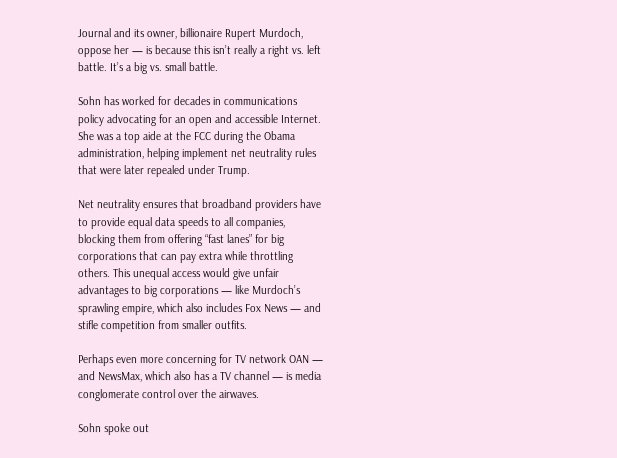Journal and its owner, billionaire Rupert Murdoch, oppose her — is because this isn’t really a right vs. left battle. It’s a big vs. small battle.

Sohn has worked for decades in communications policy advocating for an open and accessible Internet. She was a top aide at the FCC during the Obama administration, helping implement net neutrality rules that were later repealed under Trump.

Net neutrality ensures that broadband providers have to provide equal data speeds to all companies, blocking them from offering “fast lanes” for big corporations that can pay extra while throttling others. This unequal access would give unfair advantages to big corporations — like Murdoch’s sprawling empire, which also includes Fox News — and stifle competition from smaller outfits.

Perhaps even more concerning for TV network OAN — and NewsMax, which also has a TV channel — is media conglomerate control over the airwaves.

Sohn spoke out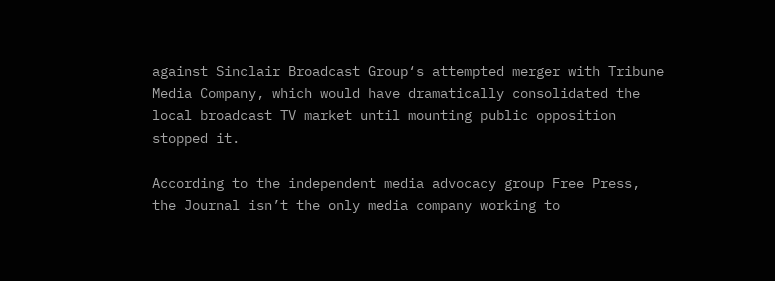against Sinclair Broadcast Group‘s attempted merger with Tribune Media Company, which would have dramatically consolidated the local broadcast TV market until mounting public opposition stopped it.

According to the independent media advocacy group Free Press, the Journal isn’t the only media company working to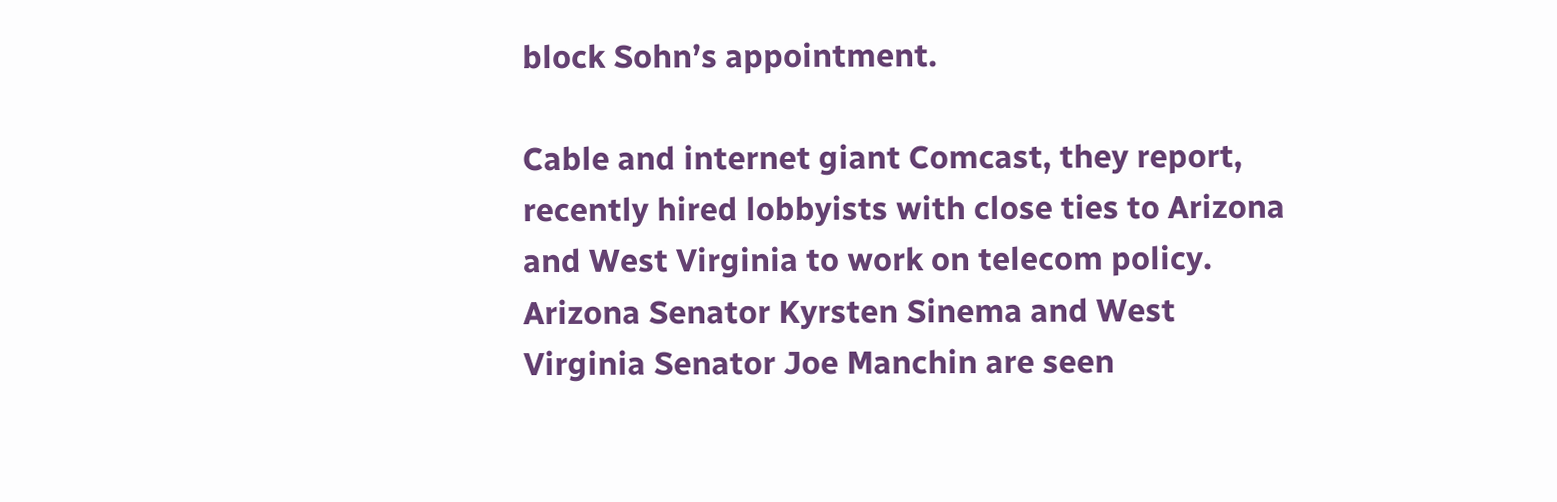block Sohn’s appointment.

Cable and internet giant Comcast, they report, recently hired lobbyists with close ties to Arizona and West Virginia to work on telecom policy. Arizona Senator Kyrsten Sinema and West Virginia Senator Joe Manchin are seen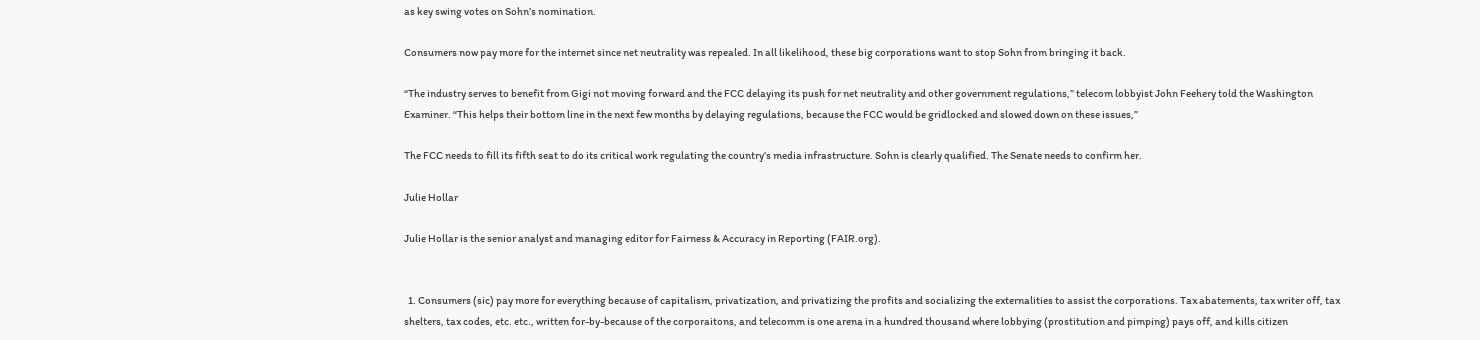as key swing votes on Sohn’s nomination.

Consumers now pay more for the internet since net neutrality was repealed. In all likelihood, these big corporations want to stop Sohn from bringing it back.

“The industry serves to benefit from Gigi not moving forward and the FCC delaying its push for net neutrality and other government regulations,” telecom lobbyist John Feehery told the Washington Examiner. “This helps their bottom line in the next few months by delaying regulations, because the FCC would be gridlocked and slowed down on these issues,”

The FCC needs to fill its fifth seat to do its critical work regulating the country’s media infrastructure. Sohn is clearly qualified. The Senate needs to confirm her.

Julie Hollar

Julie Hollar is the senior analyst and managing editor for Fairness & Accuracy in Reporting (FAIR.org).


  1. Consumers (sic) pay more for everything because of capitalism, privatization, and privatizing the profits and socializing the externalities to assist the corporations. Tax abatements, tax writer off, tax shelters, tax codes, etc. etc., written for-by-because of the corporaitons, and telecomm is one arena in a hundred thousand where lobbying (prostitution and pimping) pays off, and kills citizen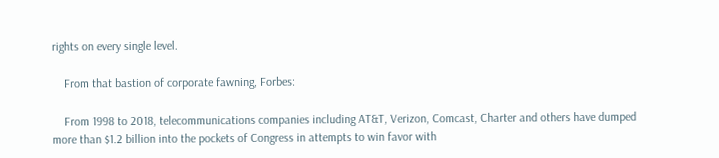rights on every single level.

    From that bastion of corporate fawning, Forbes:

    From 1998 to 2018, telecommunications companies including AT&T, Verizon, Comcast, Charter and others have dumped more than $1.2 billion into the pockets of Congress in attempts to win favor with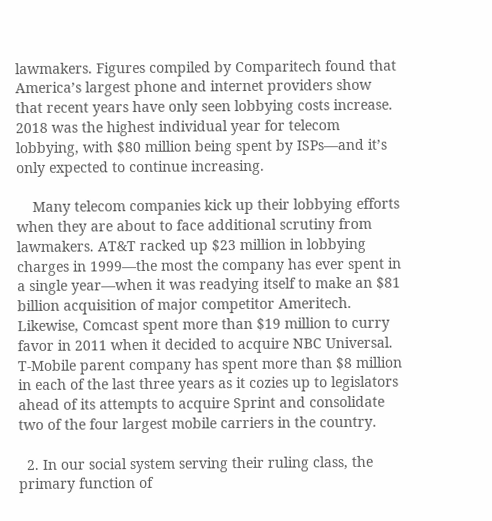lawmakers. Figures compiled by Comparitech found that America’s largest phone and internet providers show that recent years have only seen lobbying costs increase. 2018 was the highest individual year for telecom lobbying, with $80 million being spent by ISPs—and it’s only expected to continue increasing.

    Many telecom companies kick up their lobbying efforts when they are about to face additional scrutiny from lawmakers. AT&T racked up $23 million in lobbying charges in 1999—the most the company has ever spent in a single year—when it was readying itself to make an $81 billion acquisition of major competitor Ameritech. Likewise, Comcast spent more than $19 million to curry favor in 2011 when it decided to acquire NBC Universal. T-Mobile parent company has spent more than $8 million in each of the last three years as it cozies up to legislators ahead of its attempts to acquire Sprint and consolidate two of the four largest mobile carriers in the country.

  2. In our social system serving their ruling class, the primary function of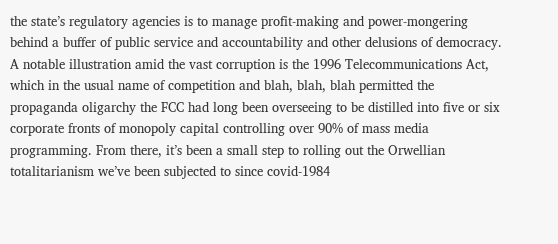the state’s regulatory agencies is to manage profit-making and power-mongering behind a buffer of public service and accountability and other delusions of democracy. A notable illustration amid the vast corruption is the 1996 Telecommunications Act, which in the usual name of competition and blah, blah, blah permitted the propaganda oligarchy the FCC had long been overseeing to be distilled into five or six corporate fronts of monopoly capital controlling over 90% of mass media programming. From there, it’s been a small step to rolling out the Orwellian totalitarianism we’ve been subjected to since covid-1984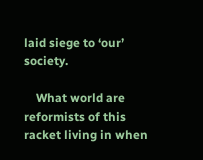laid siege to ‘our’ society.

    What world are reformists of this racket living in when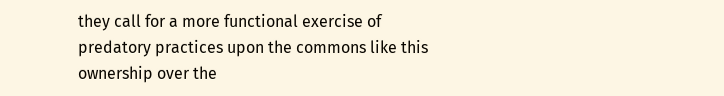they call for a more functional exercise of predatory practices upon the commons like this ownership over the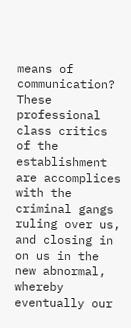means of communication? These professional class critics of the establishment are accomplices with the criminal gangs ruling over us, and closing in on us in the new abnormal, whereby eventually our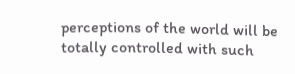perceptions of the world will be totally controlled with such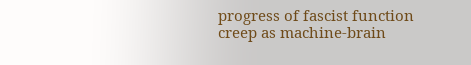progress of fascist function creep as machine-brain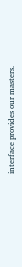interface provides our masters.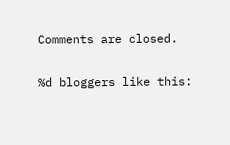Comments are closed.

%d bloggers like this: